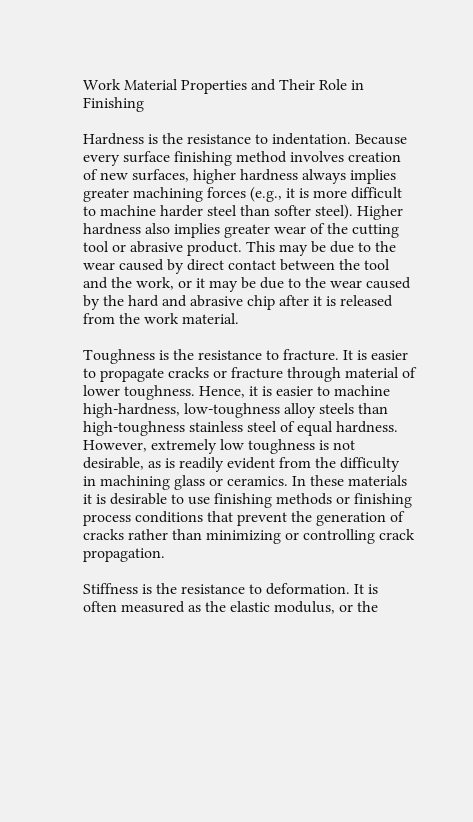Work Material Properties and Their Role in Finishing

Hardness is the resistance to indentation. Because every surface finishing method involves creation of new surfaces, higher hardness always implies greater machining forces (e.g., it is more difficult to machine harder steel than softer steel). Higher hardness also implies greater wear of the cutting tool or abrasive product. This may be due to the wear caused by direct contact between the tool and the work, or it may be due to the wear caused by the hard and abrasive chip after it is released from the work material.

Toughness is the resistance to fracture. It is easier to propagate cracks or fracture through material of lower toughness. Hence, it is easier to machine high-hardness, low-toughness alloy steels than high-toughness stainless steel of equal hardness. However, extremely low toughness is not desirable, as is readily evident from the difficulty in machining glass or ceramics. In these materials it is desirable to use finishing methods or finishing process conditions that prevent the generation of cracks rather than minimizing or controlling crack propagation.

Stiffness is the resistance to deformation. It is often measured as the elastic modulus, or the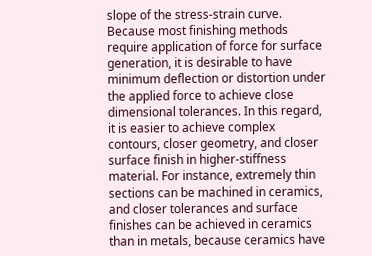slope of the stress-strain curve. Because most finishing methods require application of force for surface generation, it is desirable to have minimum deflection or distortion under the applied force to achieve close dimensional tolerances. In this regard, it is easier to achieve complex contours, closer geometry, and closer surface finish in higher-stiffness material. For instance, extremely thin sections can be machined in ceramics, and closer tolerances and surface finishes can be achieved in ceramics than in metals, because ceramics have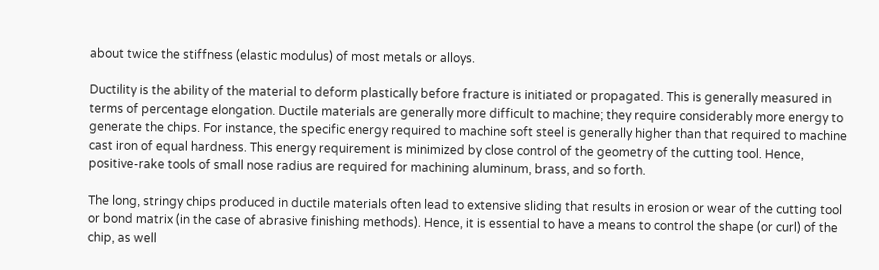about twice the stiffness (elastic modulus) of most metals or alloys.

Ductility is the ability of the material to deform plastically before fracture is initiated or propagated. This is generally measured in terms of percentage elongation. Ductile materials are generally more difficult to machine; they require considerably more energy to generate the chips. For instance, the specific energy required to machine soft steel is generally higher than that required to machine cast iron of equal hardness. This energy requirement is minimized by close control of the geometry of the cutting tool. Hence, positive-rake tools of small nose radius are required for machining aluminum, brass, and so forth.

The long, stringy chips produced in ductile materials often lead to extensive sliding that results in erosion or wear of the cutting tool or bond matrix (in the case of abrasive finishing methods). Hence, it is essential to have a means to control the shape (or curl) of the chip, as well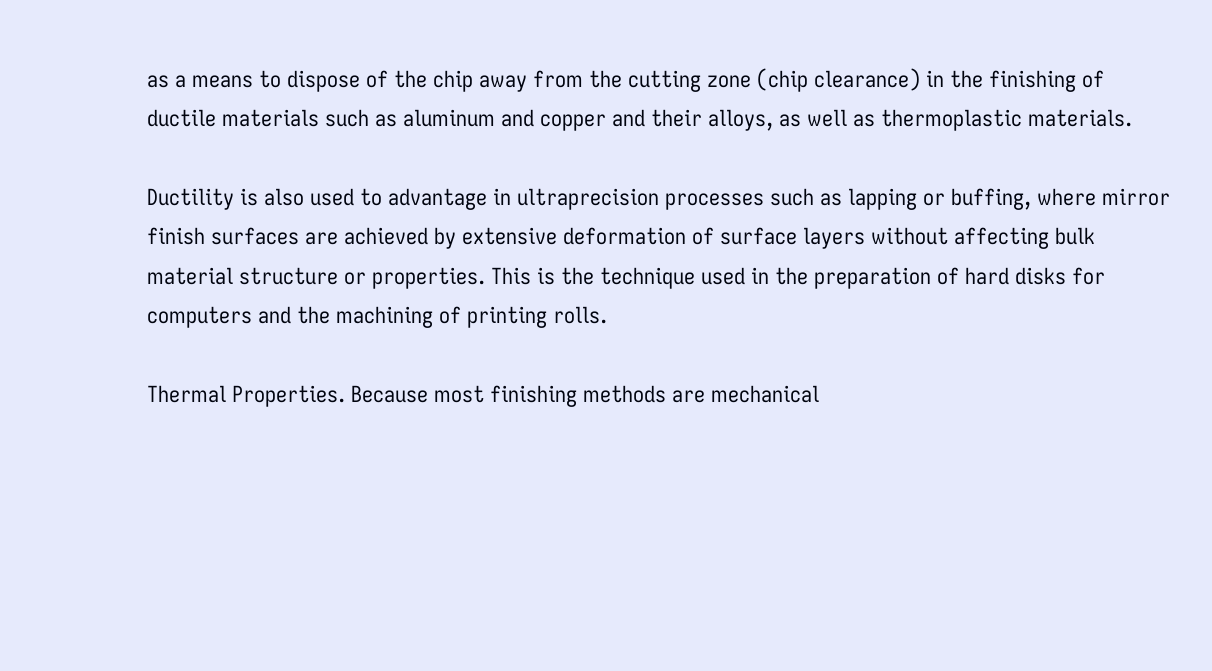as a means to dispose of the chip away from the cutting zone (chip clearance) in the finishing of ductile materials such as aluminum and copper and their alloys, as well as thermoplastic materials.

Ductility is also used to advantage in ultraprecision processes such as lapping or buffing, where mirror finish surfaces are achieved by extensive deformation of surface layers without affecting bulk material structure or properties. This is the technique used in the preparation of hard disks for computers and the machining of printing rolls.

Thermal Properties. Because most finishing methods are mechanical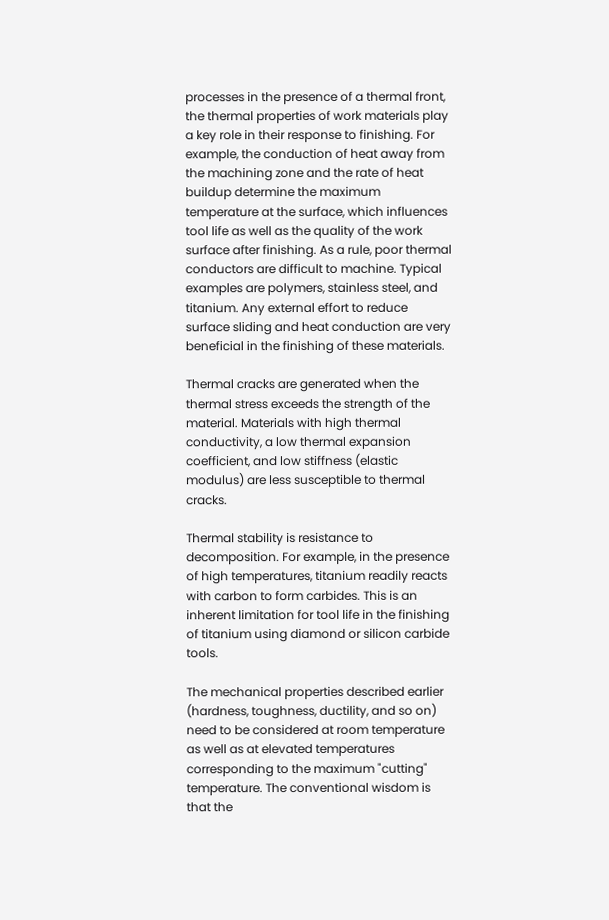processes in the presence of a thermal front, the thermal properties of work materials play a key role in their response to finishing. For example, the conduction of heat away from the machining zone and the rate of heat buildup determine the maximum temperature at the surface, which influences tool life as well as the quality of the work surface after finishing. As a rule, poor thermal conductors are difficult to machine. Typical examples are polymers, stainless steel, and titanium. Any external effort to reduce surface sliding and heat conduction are very beneficial in the finishing of these materials.

Thermal cracks are generated when the thermal stress exceeds the strength of the material. Materials with high thermal conductivity, a low thermal expansion coefficient, and low stiffness (elastic modulus) are less susceptible to thermal cracks.

Thermal stability is resistance to decomposition. For example, in the presence of high temperatures, titanium readily reacts with carbon to form carbides. This is an inherent limitation for tool life in the finishing of titanium using diamond or silicon carbide tools.

The mechanical properties described earlier (hardness, toughness, ductility, and so on) need to be considered at room temperature as well as at elevated temperatures corresponding to the maximum "cutting" temperature. The conventional wisdom is that the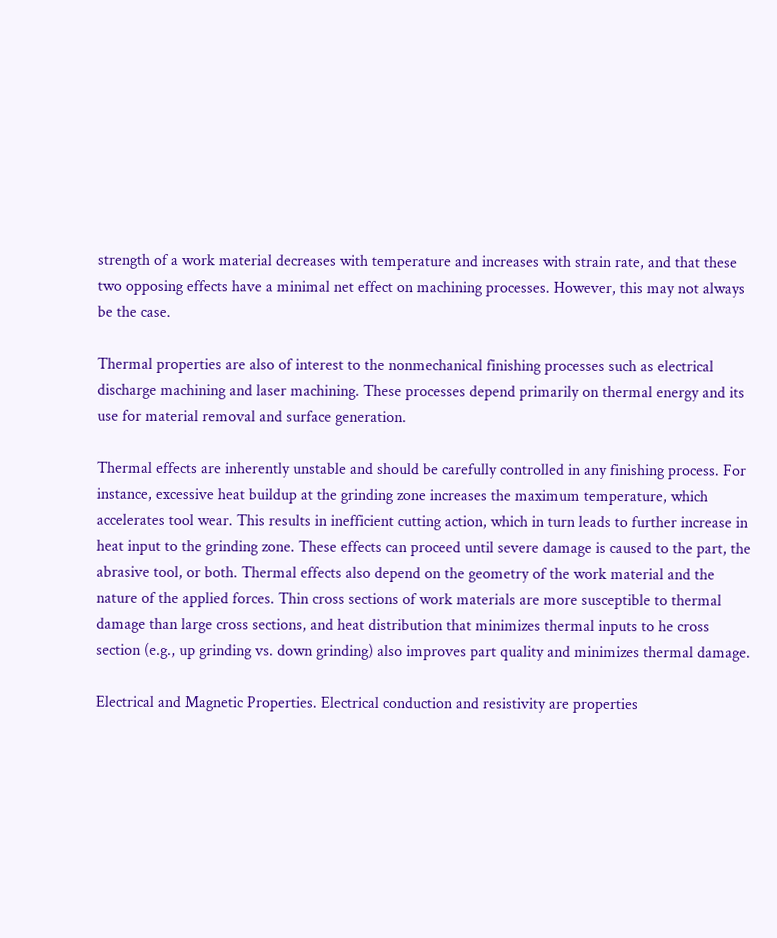strength of a work material decreases with temperature and increases with strain rate, and that these two opposing effects have a minimal net effect on machining processes. However, this may not always be the case.

Thermal properties are also of interest to the nonmechanical finishing processes such as electrical discharge machining and laser machining. These processes depend primarily on thermal energy and its use for material removal and surface generation.

Thermal effects are inherently unstable and should be carefully controlled in any finishing process. For instance, excessive heat buildup at the grinding zone increases the maximum temperature, which accelerates tool wear. This results in inefficient cutting action, which in turn leads to further increase in heat input to the grinding zone. These effects can proceed until severe damage is caused to the part, the abrasive tool, or both. Thermal effects also depend on the geometry of the work material and the nature of the applied forces. Thin cross sections of work materials are more susceptible to thermal damage than large cross sections, and heat distribution that minimizes thermal inputs to he cross section (e.g., up grinding vs. down grinding) also improves part quality and minimizes thermal damage.

Electrical and Magnetic Properties. Electrical conduction and resistivity are properties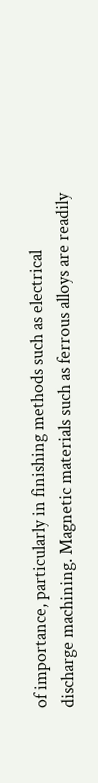of importance, particularly in finishing methods such as electrical discharge machining. Magnetic materials such as ferrous alloys are readily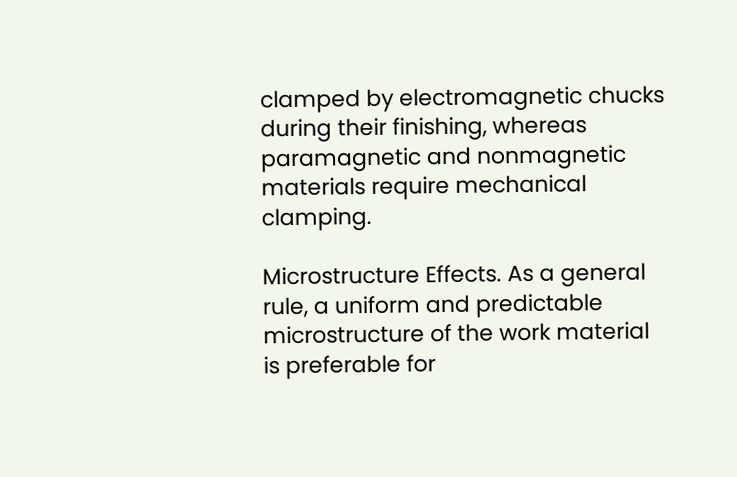clamped by electromagnetic chucks during their finishing, whereas paramagnetic and nonmagnetic materials require mechanical clamping.

Microstructure Effects. As a general rule, a uniform and predictable microstructure of the work material is preferable for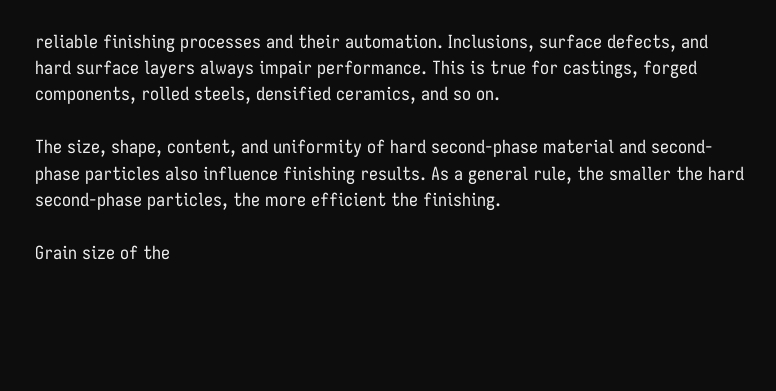reliable finishing processes and their automation. Inclusions, surface defects, and hard surface layers always impair performance. This is true for castings, forged components, rolled steels, densified ceramics, and so on.

The size, shape, content, and uniformity of hard second-phase material and second-phase particles also influence finishing results. As a general rule, the smaller the hard second-phase particles, the more efficient the finishing.

Grain size of the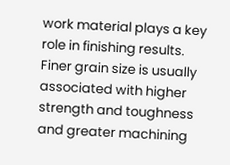work material plays a key role in finishing results. Finer grain size is usually associated with higher strength and toughness and greater machining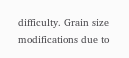difficulty. Grain size modifications due to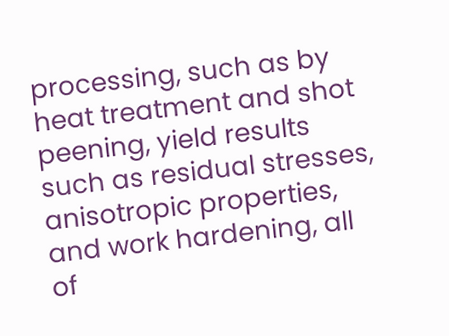processing, such as by heat treatment and shot peening, yield results such as residual stresses, anisotropic properties, and work hardening, all of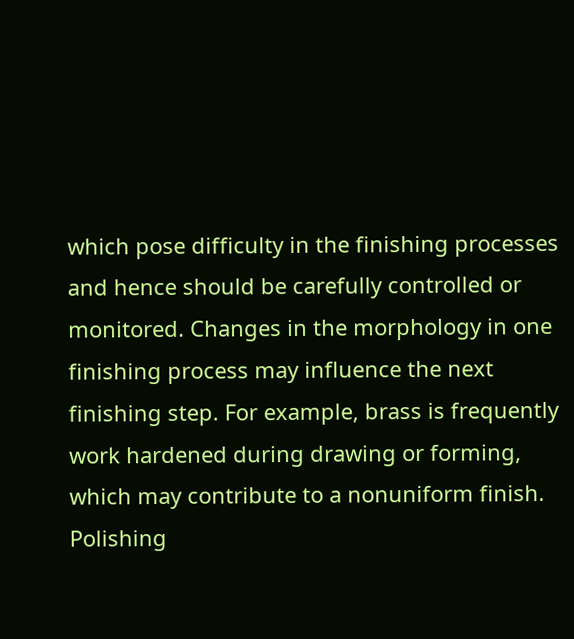which pose difficulty in the finishing processes and hence should be carefully controlled or monitored. Changes in the morphology in one finishing process may influence the next finishing step. For example, brass is frequently work hardened during drawing or forming, which may contribute to a nonuniform finish. Polishing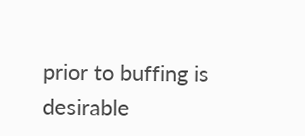prior to buffing is desirable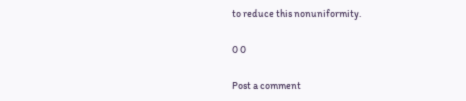to reduce this nonuniformity.

0 0

Post a comment